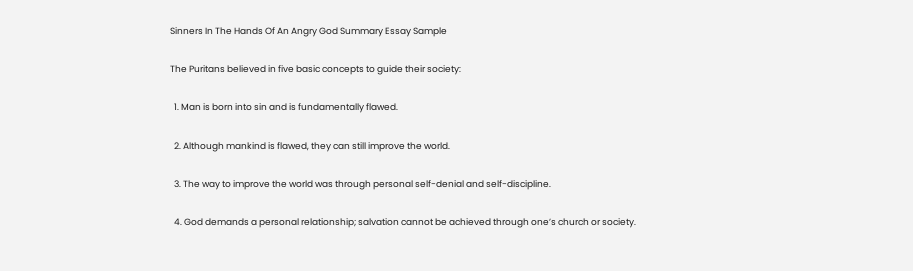Sinners In The Hands Of An Angry God Summary Essay Sample

The Puritans believed in five basic concepts to guide their society:

  1. Man is born into sin and is fundamentally flawed.

  2. Although mankind is flawed, they can still improve the world.

  3. The way to improve the world was through personal self-denial and self-discipline.

  4. God demands a personal relationship; salvation cannot be achieved through one’s church or society.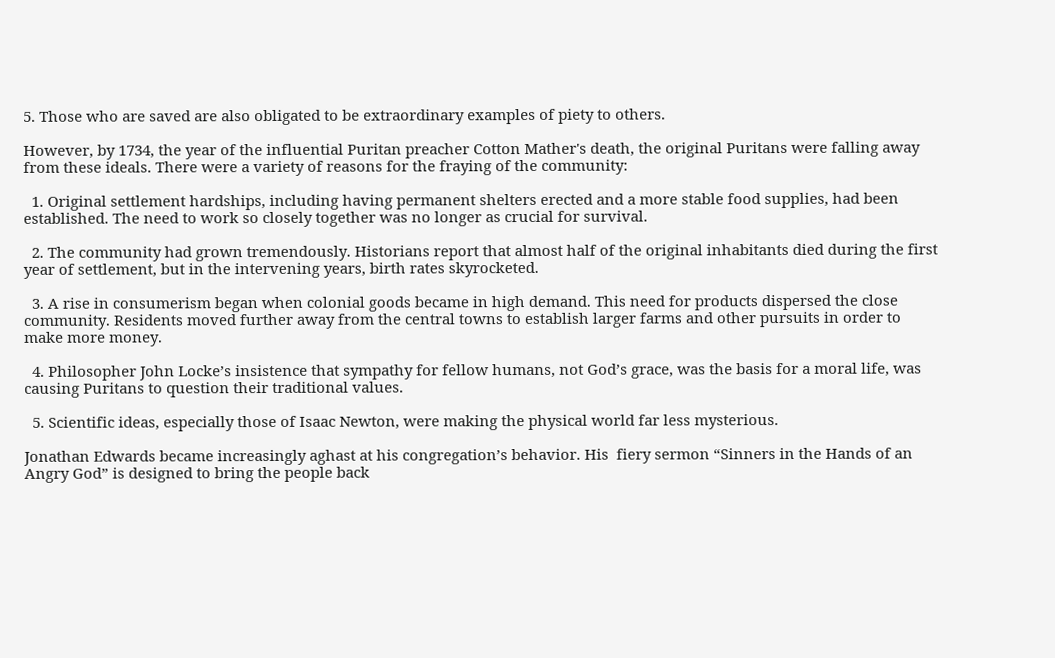5. Those who are saved are also obligated to be extraordinary examples of piety to others.

However, by 1734, the year of the influential Puritan preacher Cotton Mather's death, the original Puritans were falling away from these ideals. There were a variety of reasons for the fraying of the community:

  1. Original settlement hardships, including having permanent shelters erected and a more stable food supplies, had been established. The need to work so closely together was no longer as crucial for survival.

  2. The community had grown tremendously. Historians report that almost half of the original inhabitants died during the first year of settlement, but in the intervening years, birth rates skyrocketed.

  3. A rise in consumerism began when colonial goods became in high demand. This need for products dispersed the close community. Residents moved further away from the central towns to establish larger farms and other pursuits in order to make more money.

  4. Philosopher John Locke’s insistence that sympathy for fellow humans, not God’s grace, was the basis for a moral life, was causing Puritans to question their traditional values.

  5. Scientific ideas, especially those of Isaac Newton, were making the physical world far less mysterious.

Jonathan Edwards became increasingly aghast at his congregation’s behavior. His  fiery sermon “Sinners in the Hands of an Angry God” is designed to bring the people back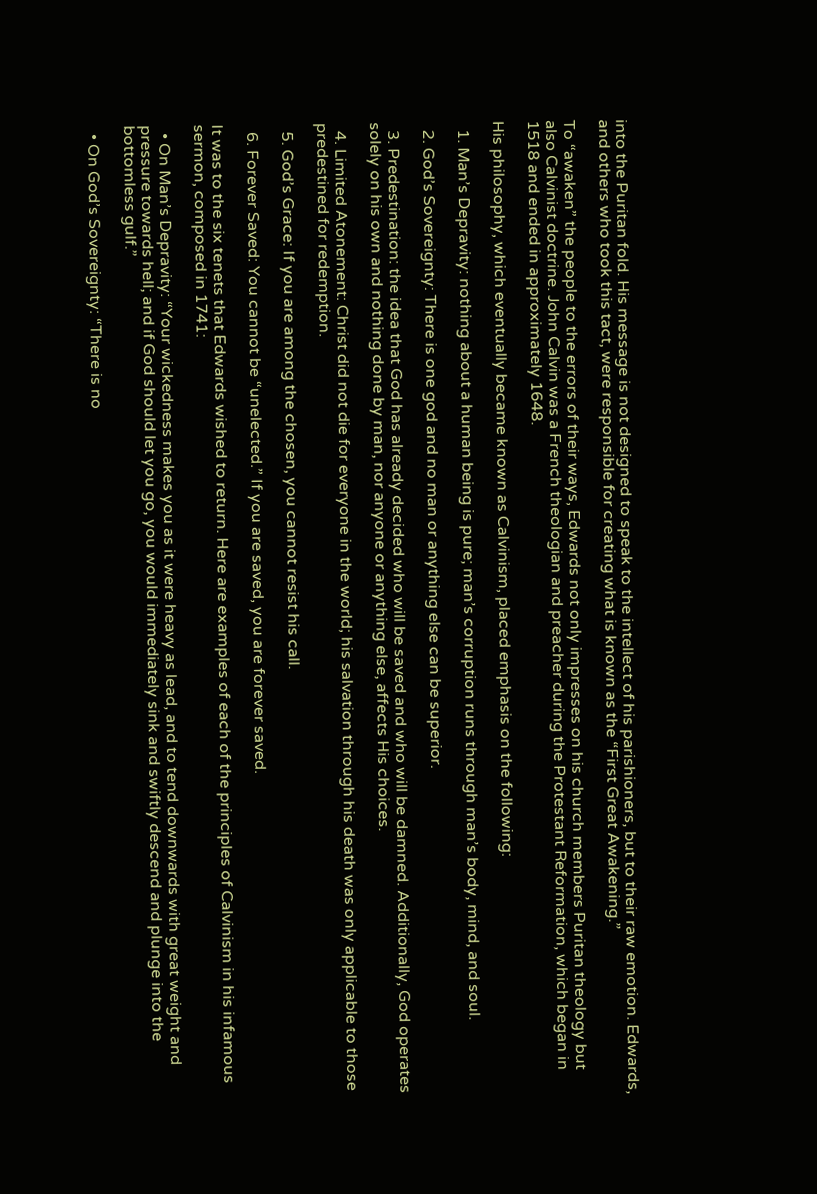into the Puritan fold. His message is not designed to speak to the intellect of his parishioners, but to their raw emotion. Edwards, and others who took this tact, were responsible for creating what is known as the “First Great Awakening.”

To “awaken” the people to the errors of their ways, Edwards not only impresses on his church members Puritan theology but also Calvinist doctrine. John Calvin was a French theologian and preacher during the Protestant Reformation, which began in 1518 and ended in approximately 1648.

His philosophy, which eventually became known as Calvinism, placed emphasis on the following:

  1. Man’s Depravity: nothing about a human being is pure; man’s corruption runs through man’s body, mind, and soul.

  2. God’s Sovereignty: There is one god and no man or anything else can be superior.

  3. Predestination: the idea that God has already decided who will be saved and who will be damned. Additionally, God operates solely on his own and nothing done by man, nor anyone or anything else, affects His choices.

  4. Limited Atonement: Christ did not die for everyone in the world; his salvation through his death was only applicable to those predestined for redemption.

  5. God’s Grace: If you are among the chosen, you cannot resist his call.

  6. Forever Saved: You cannot be “unelected.” If you are saved, you are forever saved.

It was to the six tenets that Edwards wished to return. Here are examples of each of the principles of Calvinism in his infamous sermon, composed in 1741:

  • On Man’s Depravity: “Your wickedness makes you as it were heavy as lead, and to tend downwards with great weight and pressure towards hell; and if God should let you go, you would immediately sink and swiftly descend and plunge into the bottomless gulf.”

  • On God’s Sovereignty: “There is no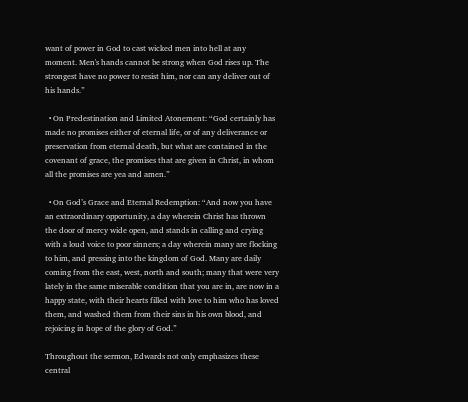want of power in God to cast wicked men into hell at any moment. Men's hands cannot be strong when God rises up. The strongest have no power to resist him, nor can any deliver out of his hands.”

  • On Predestination and Limited Atonement: “God certainly has made no promises either of eternal life, or of any deliverance or preservation from eternal death, but what are contained in the covenant of grace, the promises that are given in Christ, in whom all the promises are yea and amen.”

  • On God’s Grace and Eternal Redemption: “And now you have an extraordinary opportunity, a day wherein Christ has thrown the door of mercy wide open, and stands in calling and crying with a loud voice to poor sinners; a day wherein many are flocking to him, and pressing into the kingdom of God. Many are daily coming from the east, west, north and south; many that were very lately in the same miserable condition that you are in, are now in a happy state, with their hearts filled with love to him who has loved them, and washed them from their sins in his own blood, and rejoicing in hope of the glory of God.”

Throughout the sermon, Edwards not only emphasizes these central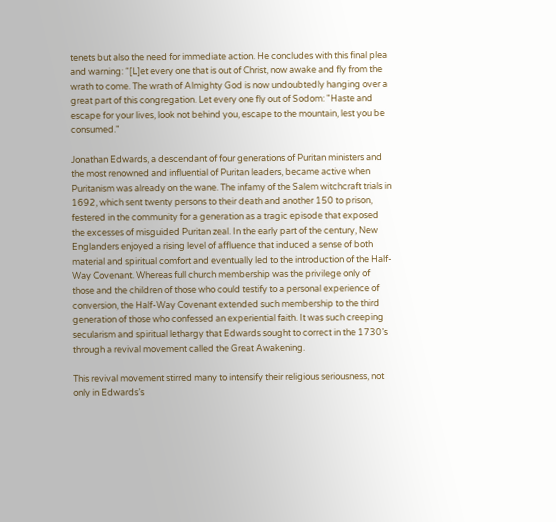tenets but also the need for immediate action. He concludes with this final plea and warning: “[L]et every one that is out of Christ, now awake and fly from the wrath to come. The wrath of Almighty God is now undoubtedly hanging over a great part of this congregation. Let every one fly out of Sodom: "Haste and escape for your lives, look not behind you, escape to the mountain, lest you be consumed."

Jonathan Edwards, a descendant of four generations of Puritan ministers and the most renowned and influential of Puritan leaders, became active when Puritanism was already on the wane. The infamy of the Salem witchcraft trials in 1692, which sent twenty persons to their death and another 150 to prison, festered in the community for a generation as a tragic episode that exposed the excesses of misguided Puritan zeal. In the early part of the century, New Englanders enjoyed a rising level of affluence that induced a sense of both material and spiritual comfort and eventually led to the introduction of the Half-Way Covenant. Whereas full church membership was the privilege only of those and the children of those who could testify to a personal experience of conversion, the Half-Way Covenant extended such membership to the third generation of those who confessed an experiential faith. It was such creeping secularism and spiritual lethargy that Edwards sought to correct in the 1730’s through a revival movement called the Great Awakening.

This revival movement stirred many to intensify their religious seriousness, not only in Edwards’s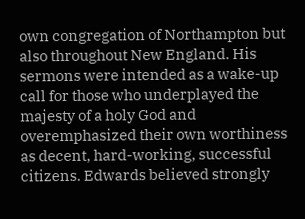own congregation of Northampton but also throughout New England. His sermons were intended as a wake-up call for those who underplayed the majesty of a holy God and overemphasized their own worthiness as decent, hard-working, successful citizens. Edwards believed strongly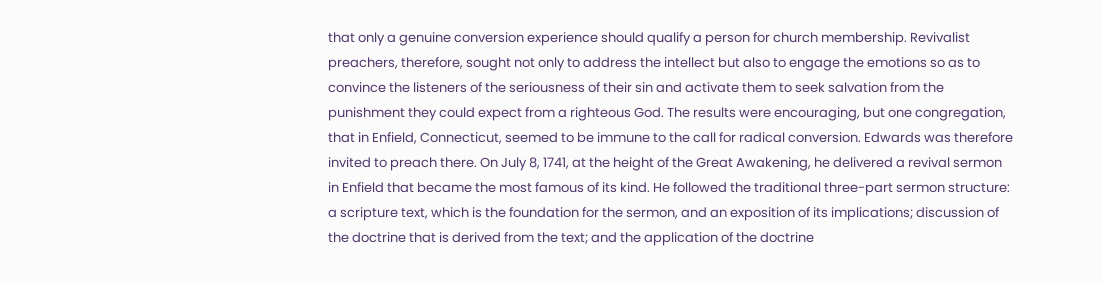that only a genuine conversion experience should qualify a person for church membership. Revivalist preachers, therefore, sought not only to address the intellect but also to engage the emotions so as to convince the listeners of the seriousness of their sin and activate them to seek salvation from the punishment they could expect from a righteous God. The results were encouraging, but one congregation, that in Enfield, Connecticut, seemed to be immune to the call for radical conversion. Edwards was therefore invited to preach there. On July 8, 1741, at the height of the Great Awakening, he delivered a revival sermon in Enfield that became the most famous of its kind. He followed the traditional three-part sermon structure: a scripture text, which is the foundation for the sermon, and an exposition of its implications; discussion of the doctrine that is derived from the text; and the application of the doctrine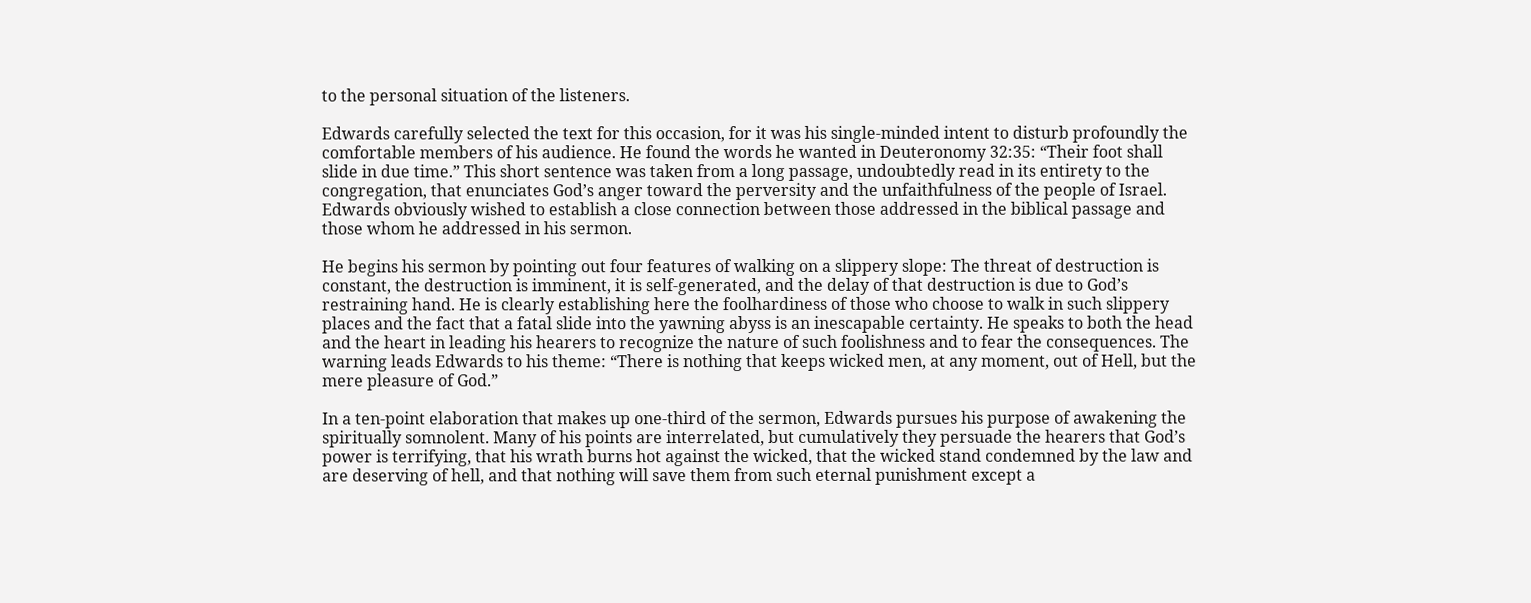to the personal situation of the listeners.

Edwards carefully selected the text for this occasion, for it was his single-minded intent to disturb profoundly the comfortable members of his audience. He found the words he wanted in Deuteronomy 32:35: “Their foot shall slide in due time.” This short sentence was taken from a long passage, undoubtedly read in its entirety to the congregation, that enunciates God’s anger toward the perversity and the unfaithfulness of the people of Israel. Edwards obviously wished to establish a close connection between those addressed in the biblical passage and those whom he addressed in his sermon.

He begins his sermon by pointing out four features of walking on a slippery slope: The threat of destruction is constant, the destruction is imminent, it is self-generated, and the delay of that destruction is due to God’s restraining hand. He is clearly establishing here the foolhardiness of those who choose to walk in such slippery places and the fact that a fatal slide into the yawning abyss is an inescapable certainty. He speaks to both the head and the heart in leading his hearers to recognize the nature of such foolishness and to fear the consequences. The warning leads Edwards to his theme: “There is nothing that keeps wicked men, at any moment, out of Hell, but the mere pleasure of God.”

In a ten-point elaboration that makes up one-third of the sermon, Edwards pursues his purpose of awakening the spiritually somnolent. Many of his points are interrelated, but cumulatively they persuade the hearers that God’s power is terrifying, that his wrath burns hot against the wicked, that the wicked stand condemned by the law and are deserving of hell, and that nothing will save them from such eternal punishment except a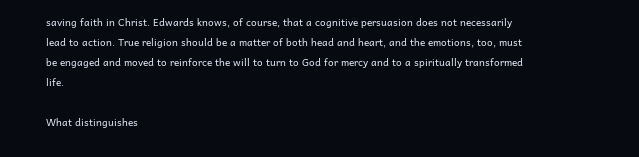saving faith in Christ. Edwards knows, of course, that a cognitive persuasion does not necessarily lead to action. True religion should be a matter of both head and heart, and the emotions, too, must be engaged and moved to reinforce the will to turn to God for mercy and to a spiritually transformed life.

What distinguishes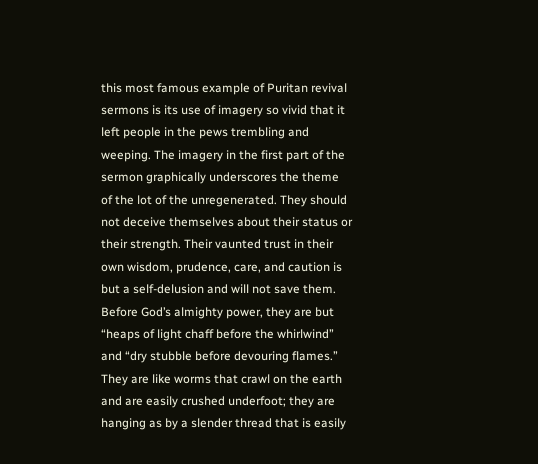this most famous example of Puritan revival sermons is its use of imagery so vivid that it left people in the pews trembling and weeping. The imagery in the first part of the sermon graphically underscores the theme of the lot of the unregenerated. They should not deceive themselves about their status or their strength. Their vaunted trust in their own wisdom, prudence, care, and caution is but a self-delusion and will not save them. Before God’s almighty power, they are but “heaps of light chaff before the whirlwind” and “dry stubble before devouring flames.” They are like worms that crawl on the earth and are easily crushed underfoot; they are hanging as by a slender thread that is easily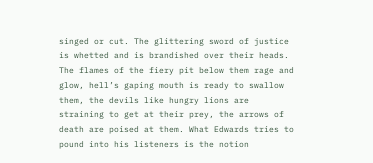singed or cut. The glittering sword of justice is whetted and is brandished over their heads. The flames of the fiery pit below them rage and glow, hell’s gaping mouth is ready to swallow them, the devils like hungry lions are straining to get at their prey, the arrows of death are poised at them. What Edwards tries to pound into his listeners is the notion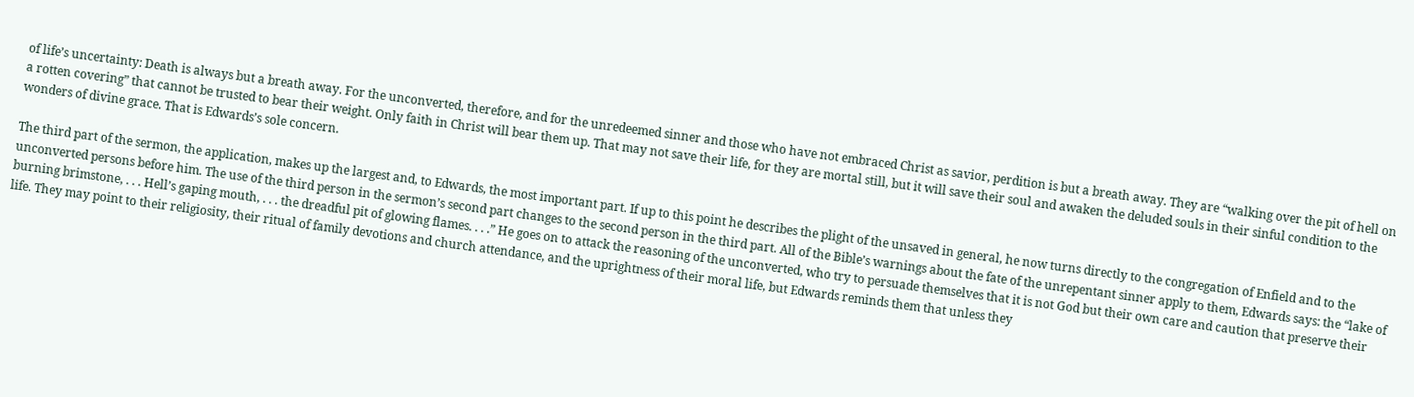of life’s uncertainty: Death is always but a breath away. For the unconverted, therefore, and for the unredeemed sinner and those who have not embraced Christ as savior, perdition is but a breath away. They are “walking over the pit of hell on a rotten covering” that cannot be trusted to bear their weight. Only faith in Christ will bear them up. That may not save their life, for they are mortal still, but it will save their soul and awaken the deluded souls in their sinful condition to the wonders of divine grace. That is Edwards’s sole concern.

The third part of the sermon, the application, makes up the largest and, to Edwards, the most important part. If up to this point he describes the plight of the unsaved in general, he now turns directly to the congregation of Enfield and to the unconverted persons before him. The use of the third person in the sermon’s second part changes to the second person in the third part. All of the Bible’s warnings about the fate of the unrepentant sinner apply to them, Edwards says: the “lake of burning brimstone, . . . Hell’s gaping mouth, . . . the dreadful pit of glowing flames. . . .” He goes on to attack the reasoning of the unconverted, who try to persuade themselves that it is not God but their own care and caution that preserve their life. They may point to their religiosity, their ritual of family devotions and church attendance, and the uprightness of their moral life, but Edwards reminds them that unless they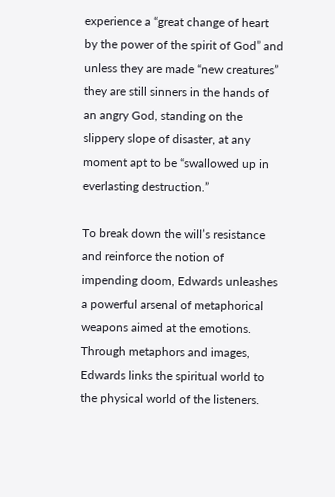experience a “great change of heart by the power of the spirit of God” and unless they are made “new creatures” they are still sinners in the hands of an angry God, standing on the slippery slope of disaster, at any moment apt to be “swallowed up in everlasting destruction.”

To break down the will’s resistance and reinforce the notion of impending doom, Edwards unleashes a powerful arsenal of metaphorical weapons aimed at the emotions. Through metaphors and images, Edwards links the spiritual world to the physical world of the listeners.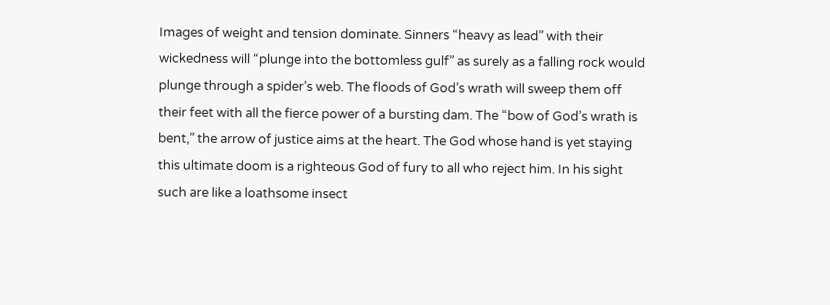Images of weight and tension dominate. Sinners “heavy as lead” with their wickedness will “plunge into the bottomless gulf” as surely as a falling rock would plunge through a spider’s web. The floods of God’s wrath will sweep them off their feet with all the fierce power of a bursting dam. The “bow of God’s wrath is bent,” the arrow of justice aims at the heart. The God whose hand is yet staying this ultimate doom is a righteous God of fury to all who reject him. In his sight such are like a loathsome insect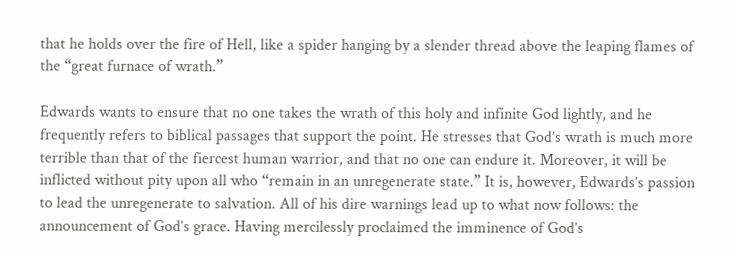that he holds over the fire of Hell, like a spider hanging by a slender thread above the leaping flames of the “great furnace of wrath.”

Edwards wants to ensure that no one takes the wrath of this holy and infinite God lightly, and he frequently refers to biblical passages that support the point. He stresses that God’s wrath is much more terrible than that of the fiercest human warrior, and that no one can endure it. Moreover, it will be inflicted without pity upon all who “remain in an unregenerate state.” It is, however, Edwards’s passion to lead the unregenerate to salvation. All of his dire warnings lead up to what now follows: the announcement of God’s grace. Having mercilessly proclaimed the imminence of God’s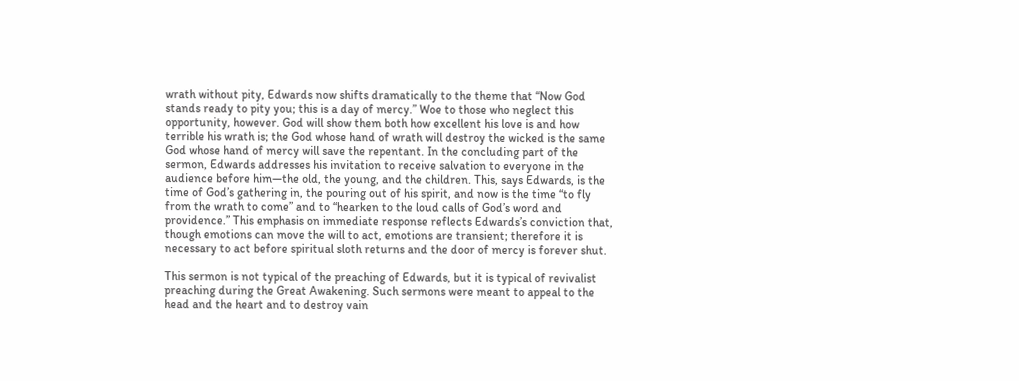wrath without pity, Edwards now shifts dramatically to the theme that “Now God stands ready to pity you; this is a day of mercy.” Woe to those who neglect this opportunity, however. God will show them both how excellent his love is and how terrible his wrath is; the God whose hand of wrath will destroy the wicked is the same God whose hand of mercy will save the repentant. In the concluding part of the sermon, Edwards addresses his invitation to receive salvation to everyone in the audience before him—the old, the young, and the children. This, says Edwards, is the time of God’s gathering in, the pouring out of his spirit, and now is the time “to fly from the wrath to come” and to “hearken to the loud calls of God’s word and providence.” This emphasis on immediate response reflects Edwards’s conviction that, though emotions can move the will to act, emotions are transient; therefore it is necessary to act before spiritual sloth returns and the door of mercy is forever shut.

This sermon is not typical of the preaching of Edwards, but it is typical of revivalist preaching during the Great Awakening. Such sermons were meant to appeal to the head and the heart and to destroy vain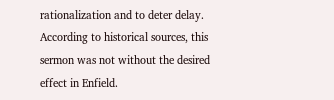rationalization and to deter delay. According to historical sources, this sermon was not without the desired effect in Enfield.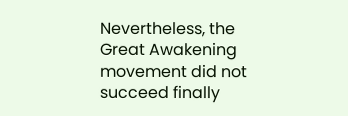Nevertheless, the Great Awakening movement did not succeed finally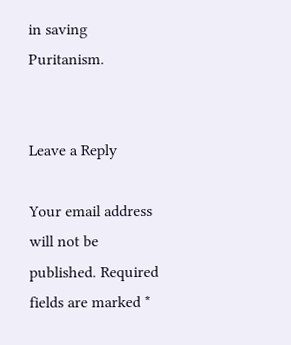in saving Puritanism.


Leave a Reply

Your email address will not be published. Required fields are marked *